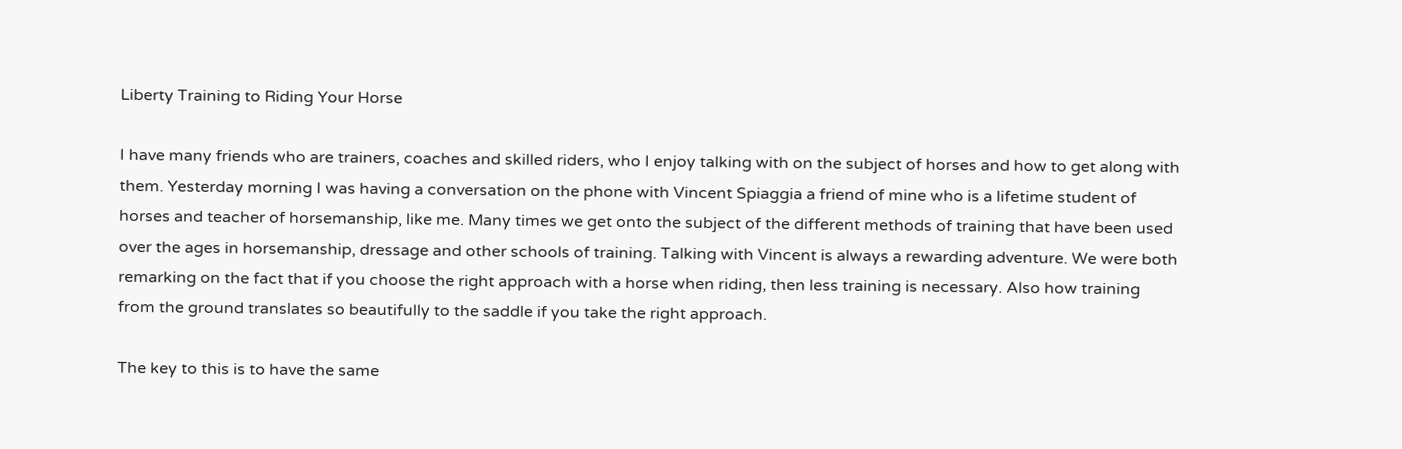Liberty Training to Riding Your Horse

I have many friends who are trainers, coaches and skilled riders, who I enjoy talking with on the subject of horses and how to get along with them. Yesterday morning I was having a conversation on the phone with Vincent Spiaggia a friend of mine who is a lifetime student of horses and teacher of horsemanship, like me. Many times we get onto the subject of the different methods of training that have been used over the ages in horsemanship, dressage and other schools of training. Talking with Vincent is always a rewarding adventure. We were both remarking on the fact that if you choose the right approach with a horse when riding, then less training is necessary. Also how training from the ground translates so beautifully to the saddle if you take the right approach.

The key to this is to have the same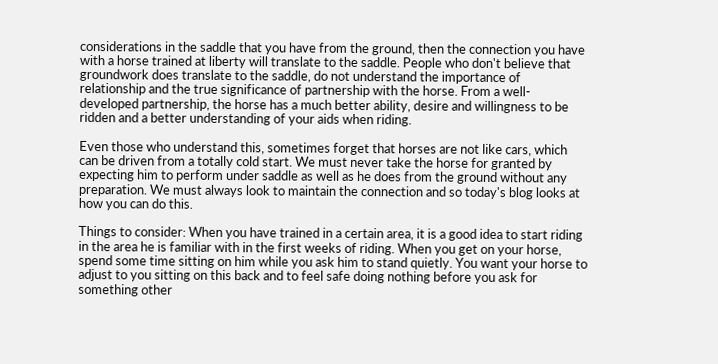considerations in the saddle that you have from the ground, then the connection you have with a horse trained at liberty will translate to the saddle. People who don't believe that groundwork does translate to the saddle, do not understand the importance of relationship and the true significance of partnership with the horse. From a well-developed partnership, the horse has a much better ability, desire and willingness to be ridden and a better understanding of your aids when riding.

Even those who understand this, sometimes forget that horses are not like cars, which can be driven from a totally cold start. We must never take the horse for granted by expecting him to perform under saddle as well as he does from the ground without any preparation. We must always look to maintain the connection and so today's blog looks at how you can do this.

Things to consider: When you have trained in a certain area, it is a good idea to start riding in the area he is familiar with in the first weeks of riding. When you get on your horse, spend some time sitting on him while you ask him to stand quietly. You want your horse to adjust to you sitting on this back and to feel safe doing nothing before you ask for something other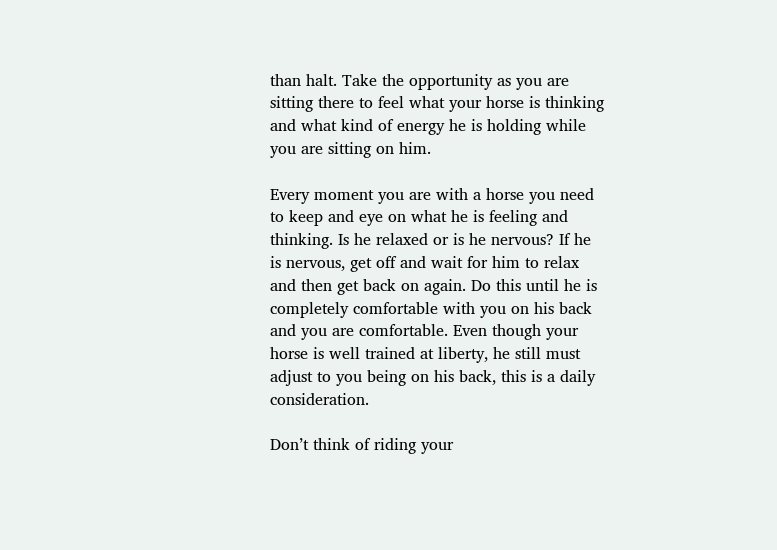than halt. Take the opportunity as you are sitting there to feel what your horse is thinking and what kind of energy he is holding while you are sitting on him.

Every moment you are with a horse you need to keep and eye on what he is feeling and thinking. Is he relaxed or is he nervous? If he is nervous, get off and wait for him to relax and then get back on again. Do this until he is completely comfortable with you on his back and you are comfortable. Even though your horse is well trained at liberty, he still must adjust to you being on his back, this is a daily consideration.

Don’t think of riding your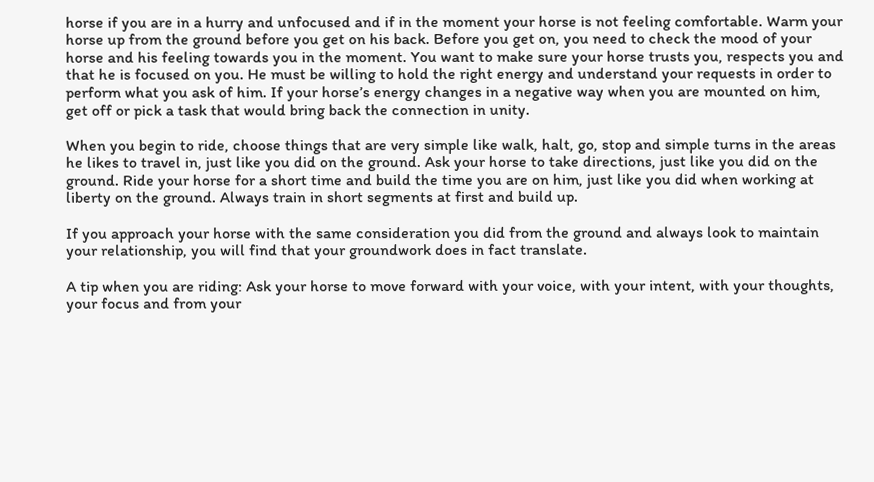horse if you are in a hurry and unfocused and if in the moment your horse is not feeling comfortable. Warm your horse up from the ground before you get on his back. Before you get on, you need to check the mood of your horse and his feeling towards you in the moment. You want to make sure your horse trusts you, respects you and that he is focused on you. He must be willing to hold the right energy and understand your requests in order to perform what you ask of him. If your horse’s energy changes in a negative way when you are mounted on him, get off or pick a task that would bring back the connection in unity.

When you begin to ride, choose things that are very simple like walk, halt, go, stop and simple turns in the areas he likes to travel in, just like you did on the ground. Ask your horse to take directions, just like you did on the ground. Ride your horse for a short time and build the time you are on him, just like you did when working at liberty on the ground. Always train in short segments at first and build up.

If you approach your horse with the same consideration you did from the ground and always look to maintain your relationship, you will find that your groundwork does in fact translate.

A tip when you are riding: Ask your horse to move forward with your voice, with your intent, with your thoughts, your focus and from your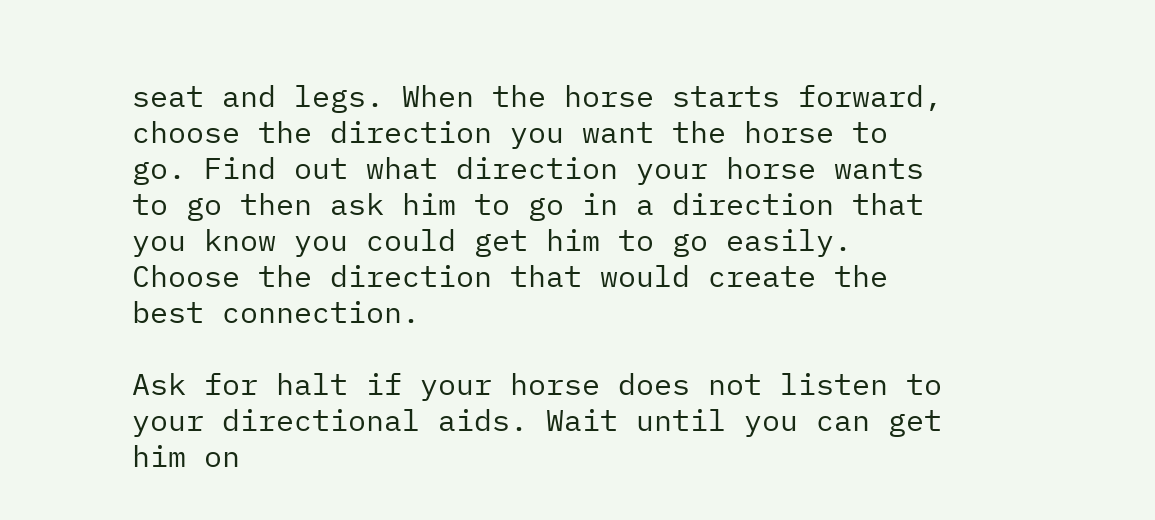seat and legs. When the horse starts forward, choose the direction you want the horse to go. Find out what direction your horse wants to go then ask him to go in a direction that you know you could get him to go easily. Choose the direction that would create the best connection.

Ask for halt if your horse does not listen to your directional aids. Wait until you can get him on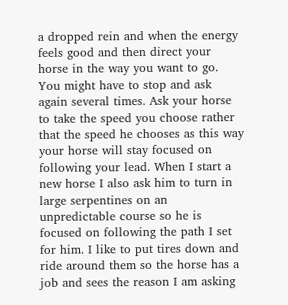a dropped rein and when the energy feels good and then direct your horse in the way you want to go. You might have to stop and ask again several times. Ask your horse to take the speed you choose rather that the speed he chooses as this way your horse will stay focused on following your lead. When I start a new horse I also ask him to turn in large serpentines on an unpredictable course so he is focused on following the path I set for him. I like to put tires down and ride around them so the horse has a job and sees the reason I am asking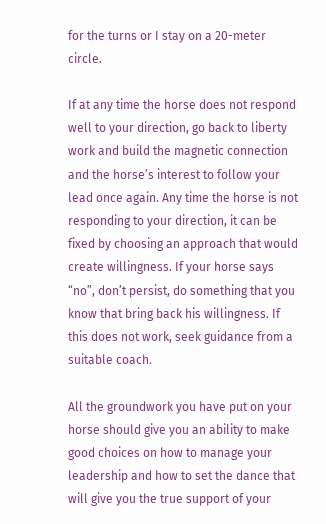for the turns or I stay on a 20-meter circle.

If at any time the horse does not respond well to your direction, go back to liberty work and build the magnetic connection and the horse’s interest to follow your lead once again. Any time the horse is not responding to your direction, it can be fixed by choosing an approach that would create willingness. If your horse says “no”, don’t persist, do something that you know that bring back his willingness. If this does not work, seek guidance from a suitable coach.

All the groundwork you have put on your horse should give you an ability to make good choices on how to manage your leadership and how to set the dance that will give you the true support of your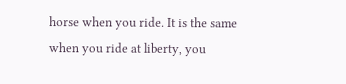horse when you ride. It is the same when you ride at liberty, you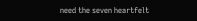need the seven heartfelt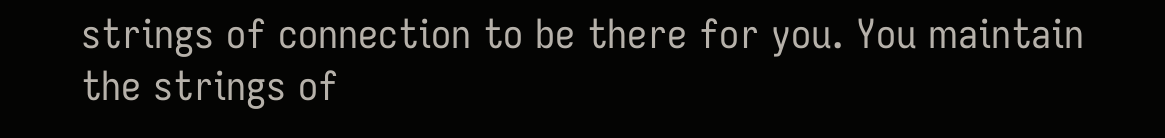strings of connection to be there for you. You maintain the strings of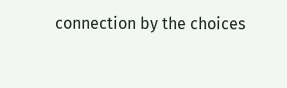connection by the choices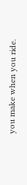you make when you ride.